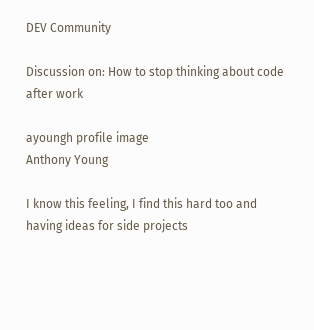DEV Community

Discussion on: How to stop thinking about code after work

ayoungh profile image
Anthony Young

I know this feeling, I find this hard too and having ideas for side projects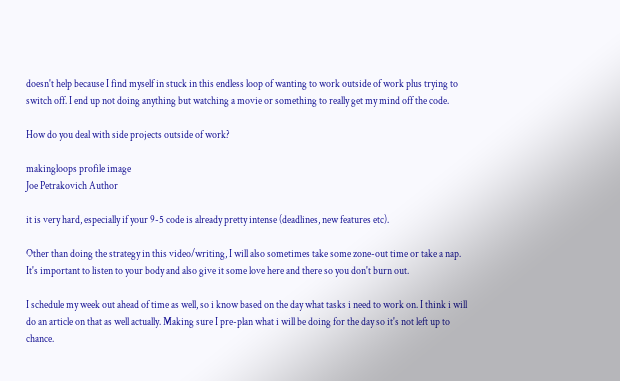doesn't help because I find myself in stuck in this endless loop of wanting to work outside of work plus trying to switch off. I end up not doing anything but watching a movie or something to really get my mind off the code.

How do you deal with side projects outside of work?

makingloops profile image
Joe Petrakovich Author

it is very hard, especially if your 9-5 code is already pretty intense (deadlines, new features etc).

Other than doing the strategy in this video/writing, I will also sometimes take some zone-out time or take a nap. It's important to listen to your body and also give it some love here and there so you don't burn out.

I schedule my week out ahead of time as well, so i know based on the day what tasks i need to work on. I think i will do an article on that as well actually. Making sure I pre-plan what i will be doing for the day so it's not left up to chance.